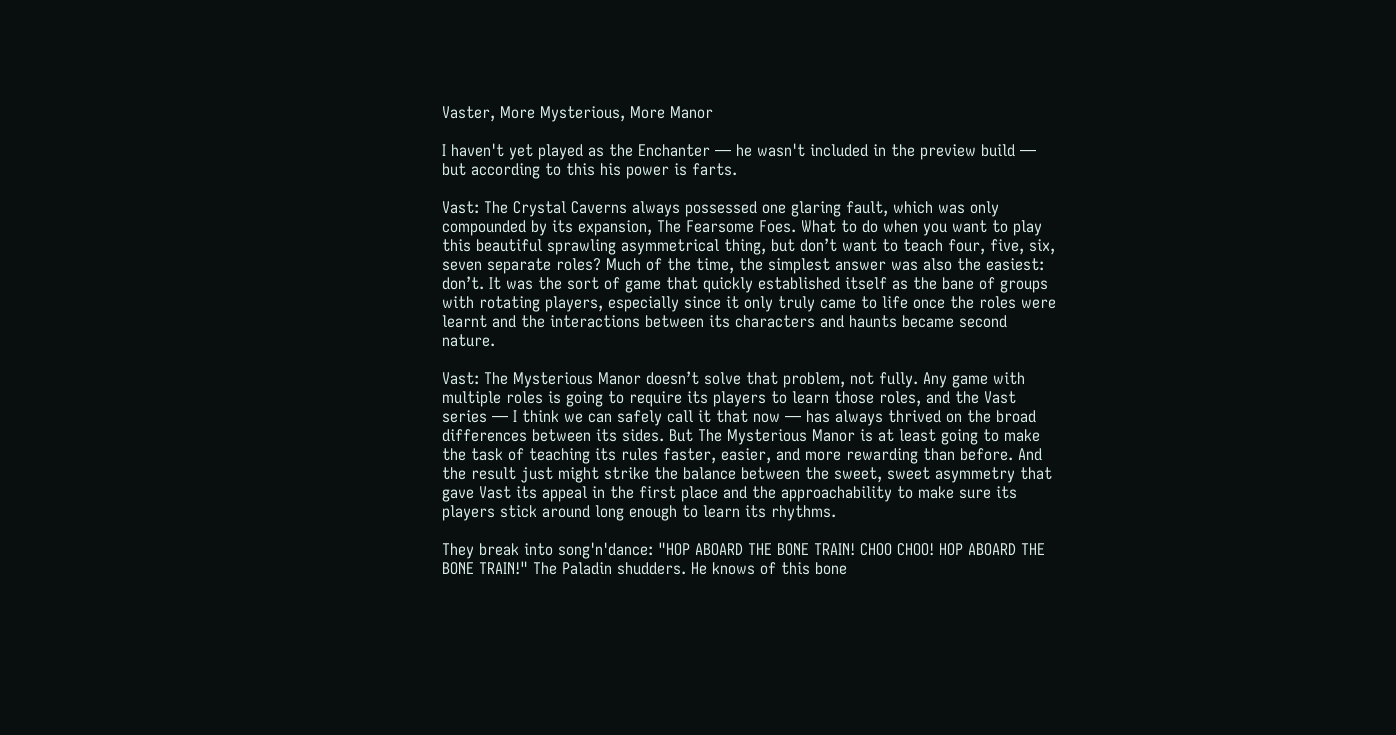Vaster, More Mysterious, More Manor

I haven't yet played as the Enchanter — he wasn't included in the preview build — but according to this his power is farts.

Vast: The Crystal Caverns always possessed one glaring fault, which was only compounded by its expansion, The Fearsome Foes. What to do when you want to play this beautiful sprawling asymmetrical thing, but don’t want to teach four, five, six, seven separate roles? Much of the time, the simplest answer was also the easiest: don’t. It was the sort of game that quickly established itself as the bane of groups with rotating players, especially since it only truly came to life once the roles were learnt and the interactions between its characters and haunts became second nature.

Vast: The Mysterious Manor doesn’t solve that problem, not fully. Any game with multiple roles is going to require its players to learn those roles, and the Vast series — I think we can safely call it that now — has always thrived on the broad differences between its sides. But The Mysterious Manor is at least going to make the task of teaching its rules faster, easier, and more rewarding than before. And the result just might strike the balance between the sweet, sweet asymmetry that gave Vast its appeal in the first place and the approachability to make sure its players stick around long enough to learn its rhythms.

They break into song'n'dance: "HOP ABOARD THE BONE TRAIN! CHOO CHOO! HOP ABOARD THE BONE TRAIN!" The Paladin shudders. He knows of this bone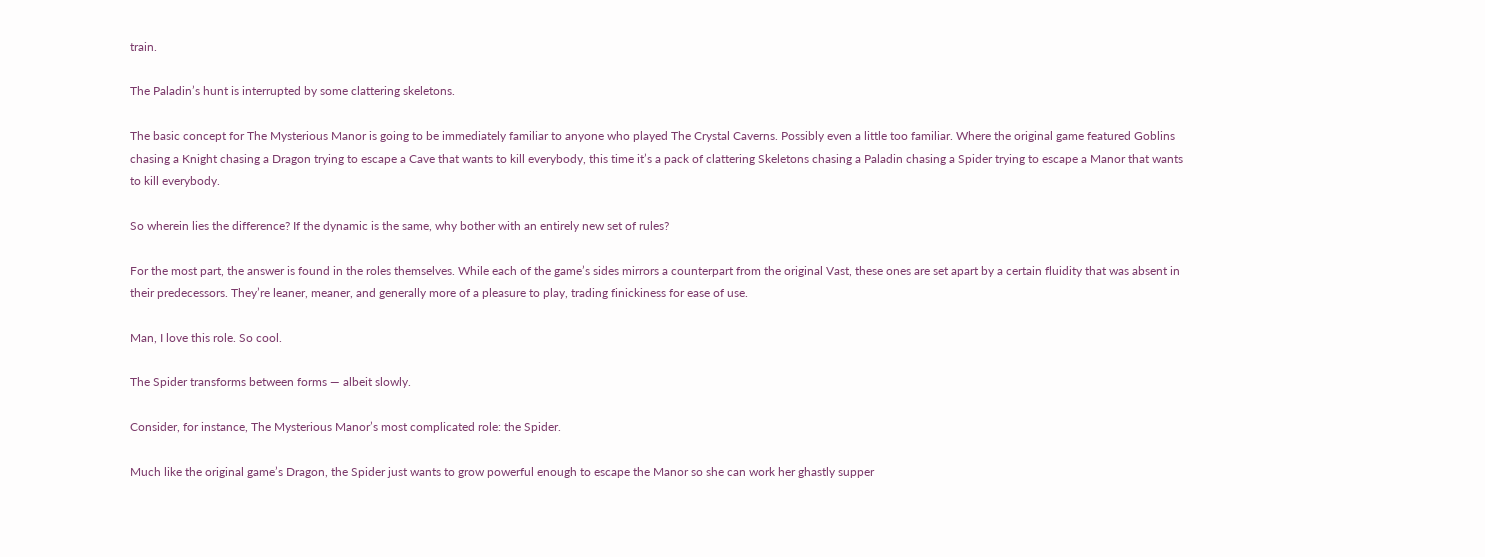train.

The Paladin’s hunt is interrupted by some clattering skeletons.

The basic concept for The Mysterious Manor is going to be immediately familiar to anyone who played The Crystal Caverns. Possibly even a little too familiar. Where the original game featured Goblins chasing a Knight chasing a Dragon trying to escape a Cave that wants to kill everybody, this time it’s a pack of clattering Skeletons chasing a Paladin chasing a Spider trying to escape a Manor that wants to kill everybody.

So wherein lies the difference? If the dynamic is the same, why bother with an entirely new set of rules?

For the most part, the answer is found in the roles themselves. While each of the game’s sides mirrors a counterpart from the original Vast, these ones are set apart by a certain fluidity that was absent in their predecessors. They’re leaner, meaner, and generally more of a pleasure to play, trading finickiness for ease of use.

Man, I love this role. So cool.

The Spider transforms between forms — albeit slowly.

Consider, for instance, The Mysterious Manor’s most complicated role: the Spider.

Much like the original game’s Dragon, the Spider just wants to grow powerful enough to escape the Manor so she can work her ghastly supper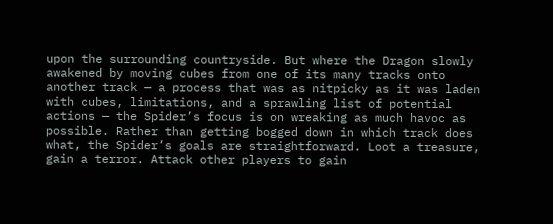upon the surrounding countryside. But where the Dragon slowly awakened by moving cubes from one of its many tracks onto another track — a process that was as nitpicky as it was laden with cubes, limitations, and a sprawling list of potential actions — the Spider’s focus is on wreaking as much havoc as possible. Rather than getting bogged down in which track does what, the Spider’s goals are straightforward. Loot a treasure, gain a terror. Attack other players to gain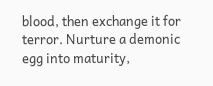blood, then exchange it for terror. Nurture a demonic egg into maturity,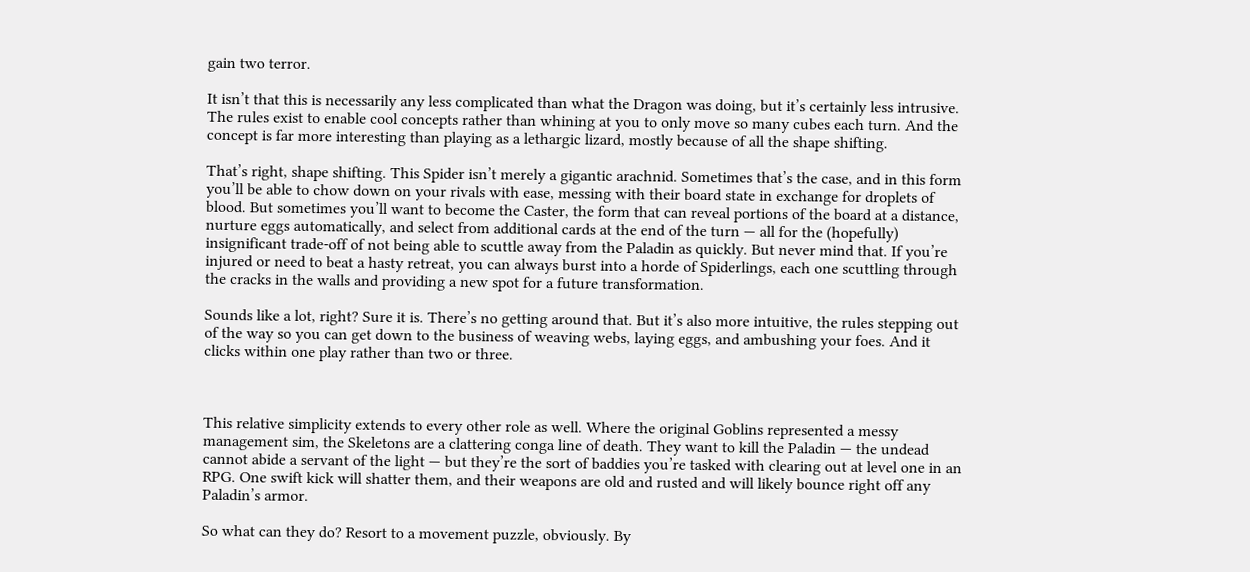gain two terror.

It isn’t that this is necessarily any less complicated than what the Dragon was doing, but it’s certainly less intrusive. The rules exist to enable cool concepts rather than whining at you to only move so many cubes each turn. And the concept is far more interesting than playing as a lethargic lizard, mostly because of all the shape shifting.

That’s right, shape shifting. This Spider isn’t merely a gigantic arachnid. Sometimes that’s the case, and in this form you’ll be able to chow down on your rivals with ease, messing with their board state in exchange for droplets of blood. But sometimes you’ll want to become the Caster, the form that can reveal portions of the board at a distance, nurture eggs automatically, and select from additional cards at the end of the turn — all for the (hopefully) insignificant trade-off of not being able to scuttle away from the Paladin as quickly. But never mind that. If you’re injured or need to beat a hasty retreat, you can always burst into a horde of Spiderlings, each one scuttling through the cracks in the walls and providing a new spot for a future transformation.

Sounds like a lot, right? Sure it is. There’s no getting around that. But it’s also more intuitive, the rules stepping out of the way so you can get down to the business of weaving webs, laying eggs, and ambushing your foes. And it clicks within one play rather than two or three.



This relative simplicity extends to every other role as well. Where the original Goblins represented a messy management sim, the Skeletons are a clattering conga line of death. They want to kill the Paladin — the undead cannot abide a servant of the light — but they’re the sort of baddies you’re tasked with clearing out at level one in an RPG. One swift kick will shatter them, and their weapons are old and rusted and will likely bounce right off any Paladin’s armor.

So what can they do? Resort to a movement puzzle, obviously. By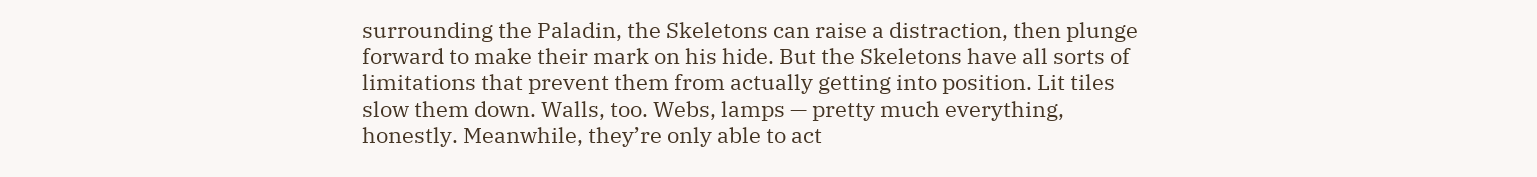surrounding the Paladin, the Skeletons can raise a distraction, then plunge forward to make their mark on his hide. But the Skeletons have all sorts of limitations that prevent them from actually getting into position. Lit tiles slow them down. Walls, too. Webs, lamps — pretty much everything, honestly. Meanwhile, they’re only able to act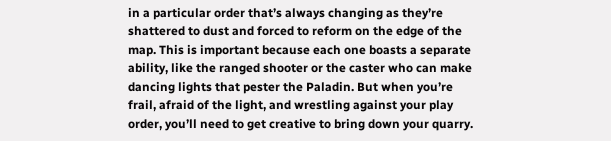in a particular order that’s always changing as they’re shattered to dust and forced to reform on the edge of the map. This is important because each one boasts a separate ability, like the ranged shooter or the caster who can make dancing lights that pester the Paladin. But when you’re frail, afraid of the light, and wrestling against your play order, you’ll need to get creative to bring down your quarry.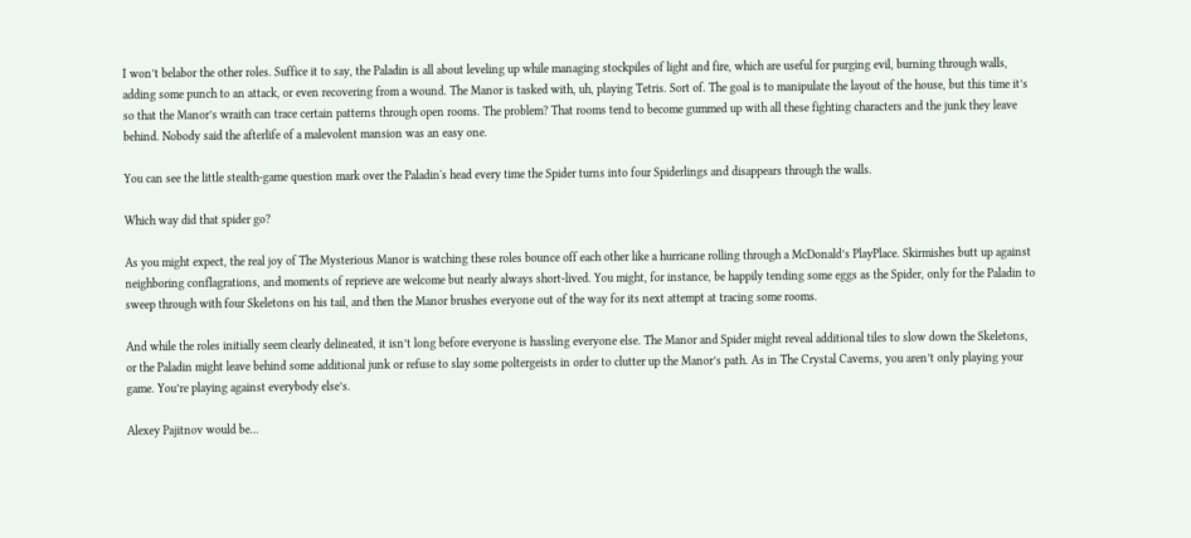I won’t belabor the other roles. Suffice it to say, the Paladin is all about leveling up while managing stockpiles of light and fire, which are useful for purging evil, burning through walls, adding some punch to an attack, or even recovering from a wound. The Manor is tasked with, uh, playing Tetris. Sort of. The goal is to manipulate the layout of the house, but this time it’s so that the Manor’s wraith can trace certain patterns through open rooms. The problem? That rooms tend to become gummed up with all these fighting characters and the junk they leave behind. Nobody said the afterlife of a malevolent mansion was an easy one.

You can see the little stealth-game question mark over the Paladin's head every time the Spider turns into four Spiderlings and disappears through the walls.

Which way did that spider go?

As you might expect, the real joy of The Mysterious Manor is watching these roles bounce off each other like a hurricane rolling through a McDonald’s PlayPlace. Skirmishes butt up against neighboring conflagrations, and moments of reprieve are welcome but nearly always short-lived. You might, for instance, be happily tending some eggs as the Spider, only for the Paladin to sweep through with four Skeletons on his tail, and then the Manor brushes everyone out of the way for its next attempt at tracing some rooms.

And while the roles initially seem clearly delineated, it isn’t long before everyone is hassling everyone else. The Manor and Spider might reveal additional tiles to slow down the Skeletons, or the Paladin might leave behind some additional junk or refuse to slay some poltergeists in order to clutter up the Manor’s path. As in The Crystal Caverns, you aren’t only playing your game. You’re playing against everybody else’s.

Alexey Pajitnov would be...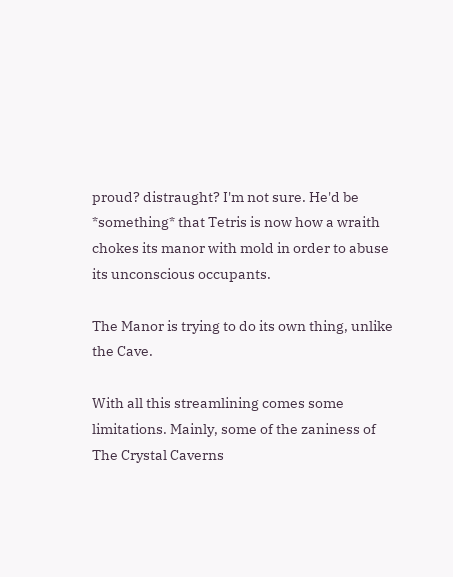proud? distraught? I'm not sure. He'd be *something* that Tetris is now how a wraith chokes its manor with mold in order to abuse its unconscious occupants.

The Manor is trying to do its own thing, unlike the Cave.

With all this streamlining comes some limitations. Mainly, some of the zaniness of The Crystal Caverns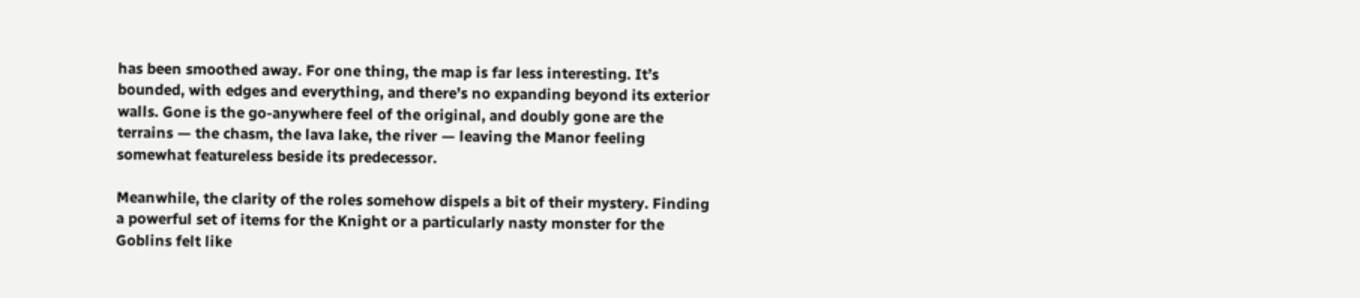has been smoothed away. For one thing, the map is far less interesting. It’s bounded, with edges and everything, and there’s no expanding beyond its exterior walls. Gone is the go-anywhere feel of the original, and doubly gone are the terrains — the chasm, the lava lake, the river — leaving the Manor feeling somewhat featureless beside its predecessor.

Meanwhile, the clarity of the roles somehow dispels a bit of their mystery. Finding a powerful set of items for the Knight or a particularly nasty monster for the Goblins felt like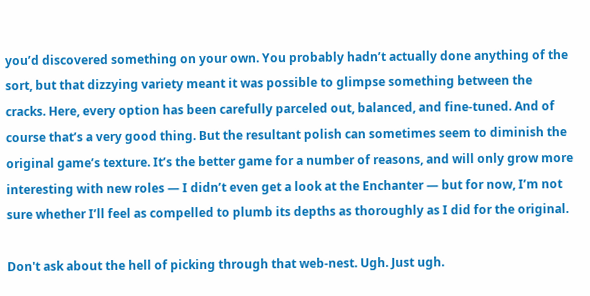you’d discovered something on your own. You probably hadn’t actually done anything of the sort, but that dizzying variety meant it was possible to glimpse something between the cracks. Here, every option has been carefully parceled out, balanced, and fine-tuned. And of course that’s a very good thing. But the resultant polish can sometimes seem to diminish the original game’s texture. It’s the better game for a number of reasons, and will only grow more interesting with new roles — I didn’t even get a look at the Enchanter — but for now, I’m not sure whether I’ll feel as compelled to plumb its depths as thoroughly as I did for the original.

Don't ask about the hell of picking through that web-nest. Ugh. Just ugh.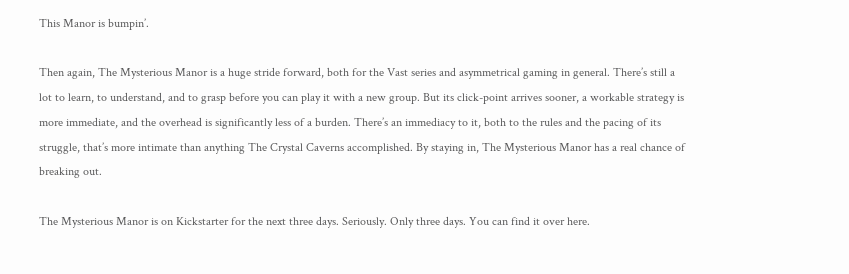This Manor is bumpin’.

Then again, The Mysterious Manor is a huge stride forward, both for the Vast series and asymmetrical gaming in general. There’s still a lot to learn, to understand, and to grasp before you can play it with a new group. But its click-point arrives sooner, a workable strategy is more immediate, and the overhead is significantly less of a burden. There’s an immediacy to it, both to the rules and the pacing of its struggle, that’s more intimate than anything The Crystal Caverns accomplished. By staying in, The Mysterious Manor has a real chance of breaking out.

The Mysterious Manor is on Kickstarter for the next three days. Seriously. Only three days. You can find it over here.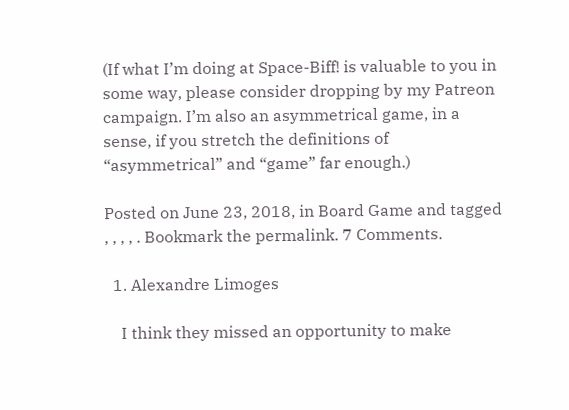(If what I’m doing at Space-Biff! is valuable to you in some way, please consider dropping by my Patreon campaign. I’m also an asymmetrical game, in a sense, if you stretch the definitions of “asymmetrical” and “game” far enough.)

Posted on June 23, 2018, in Board Game and tagged , , , , . Bookmark the permalink. 7 Comments.

  1. Alexandre Limoges

    I think they missed an opportunity to make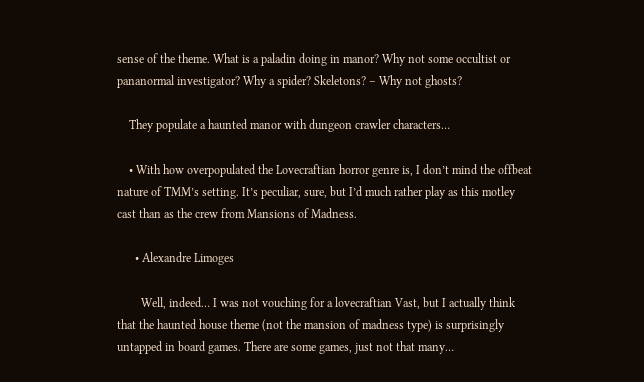sense of the theme. What is a paladin doing in manor? Why not some occultist or pananormal investigator? Why a spider? Skeletons? – Why not ghosts?

    They populate a haunted manor with dungeon crawler characters…

    • With how overpopulated the Lovecraftian horror genre is, I don’t mind the offbeat nature of TMM’s setting. It’s peculiar, sure, but I’d much rather play as this motley cast than as the crew from Mansions of Madness.

      • Alexandre Limoges

        Well, indeed… I was not vouching for a lovecraftian Vast, but I actually think that the haunted house theme (not the mansion of madness type) is surprisingly untapped in board games. There are some games, just not that many…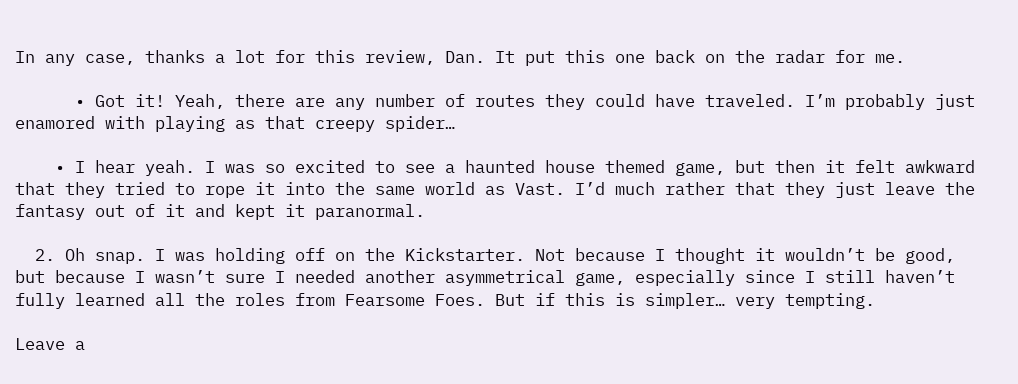In any case, thanks a lot for this review, Dan. It put this one back on the radar for me.

      • Got it! Yeah, there are any number of routes they could have traveled. I’m probably just enamored with playing as that creepy spider…

    • I hear yeah. I was so excited to see a haunted house themed game, but then it felt awkward that they tried to rope it into the same world as Vast. I’d much rather that they just leave the fantasy out of it and kept it paranormal.

  2. Oh snap. I was holding off on the Kickstarter. Not because I thought it wouldn’t be good, but because I wasn’t sure I needed another asymmetrical game, especially since I still haven’t fully learned all the roles from Fearsome Foes. But if this is simpler… very tempting.

Leave a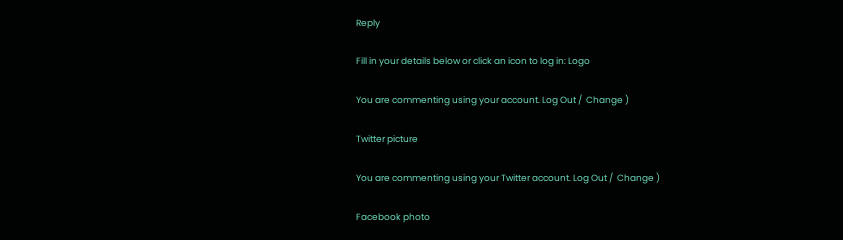Reply

Fill in your details below or click an icon to log in: Logo

You are commenting using your account. Log Out /  Change )

Twitter picture

You are commenting using your Twitter account. Log Out /  Change )

Facebook photo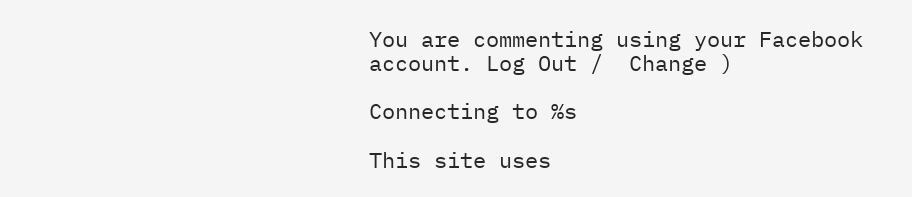You are commenting using your Facebook account. Log Out /  Change )

Connecting to %s

This site uses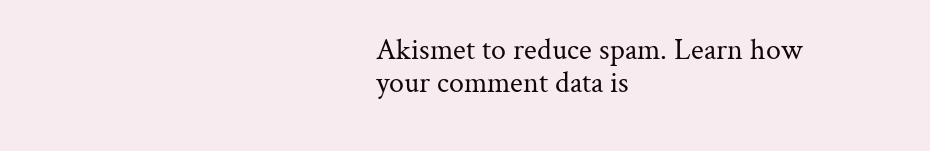Akismet to reduce spam. Learn how your comment data is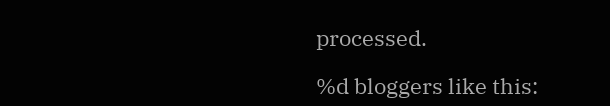processed.

%d bloggers like this: